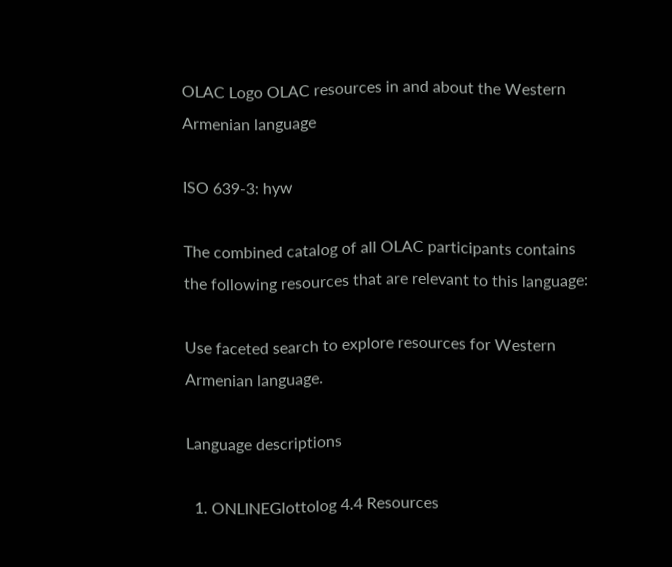OLAC Logo OLAC resources in and about the Western Armenian language

ISO 639-3: hyw

The combined catalog of all OLAC participants contains the following resources that are relevant to this language:

Use faceted search to explore resources for Western Armenian language.

Language descriptions

  1. ONLINEGlottolog 4.4 Resources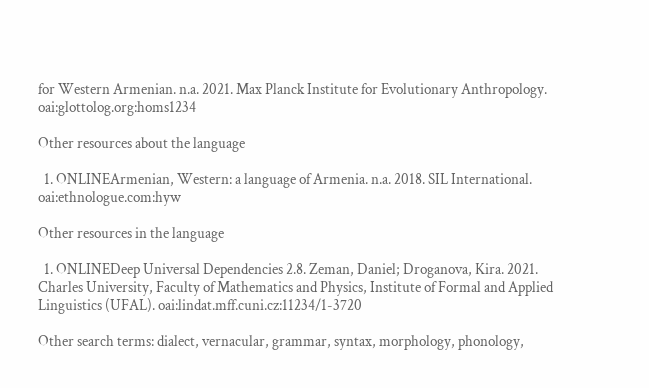for Western Armenian. n.a. 2021. Max Planck Institute for Evolutionary Anthropology. oai:glottolog.org:homs1234

Other resources about the language

  1. ONLINEArmenian, Western: a language of Armenia. n.a. 2018. SIL International. oai:ethnologue.com:hyw

Other resources in the language

  1. ONLINEDeep Universal Dependencies 2.8. Zeman, Daniel; Droganova, Kira. 2021. Charles University, Faculty of Mathematics and Physics, Institute of Formal and Applied Linguistics (UFAL). oai:lindat.mff.cuni.cz:11234/1-3720

Other search terms: dialect, vernacular, grammar, syntax, morphology, phonology,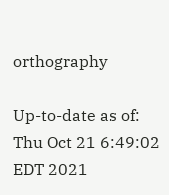orthography

Up-to-date as of: Thu Oct 21 6:49:02 EDT 2021